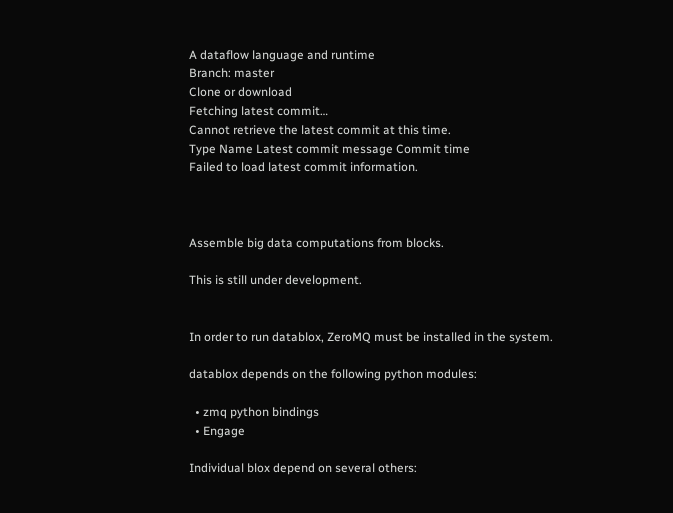A dataflow language and runtime
Branch: master
Clone or download
Fetching latest commit…
Cannot retrieve the latest commit at this time.
Type Name Latest commit message Commit time
Failed to load latest commit information.



Assemble big data computations from blocks.

This is still under development.


In order to run datablox, ZeroMQ must be installed in the system.

datablox depends on the following python modules:

  • zmq python bindings
  • Engage

Individual blox depend on several others: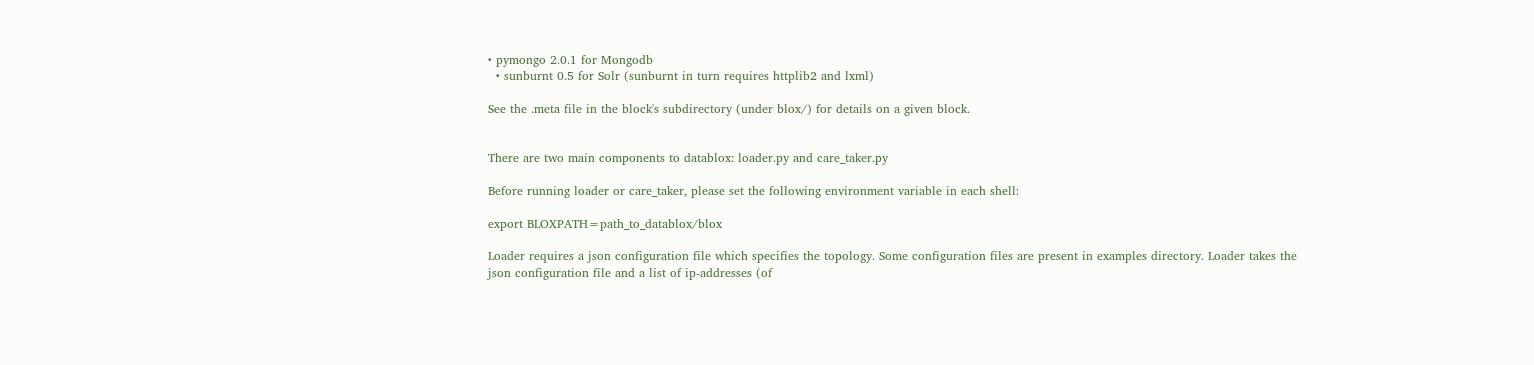• pymongo 2.0.1 for Mongodb
  • sunburnt 0.5 for Solr (sunburnt in turn requires httplib2 and lxml)

See the .meta file in the block's subdirectory (under blox/) for details on a given block.


There are two main components to datablox: loader.py and care_taker.py

Before running loader or care_taker, please set the following environment variable in each shell:

export BLOXPATH=path_to_datablox/blox

Loader requires a json configuration file which specifies the topology. Some configuration files are present in examples directory. Loader takes the json configuration file and a list of ip-addresses (of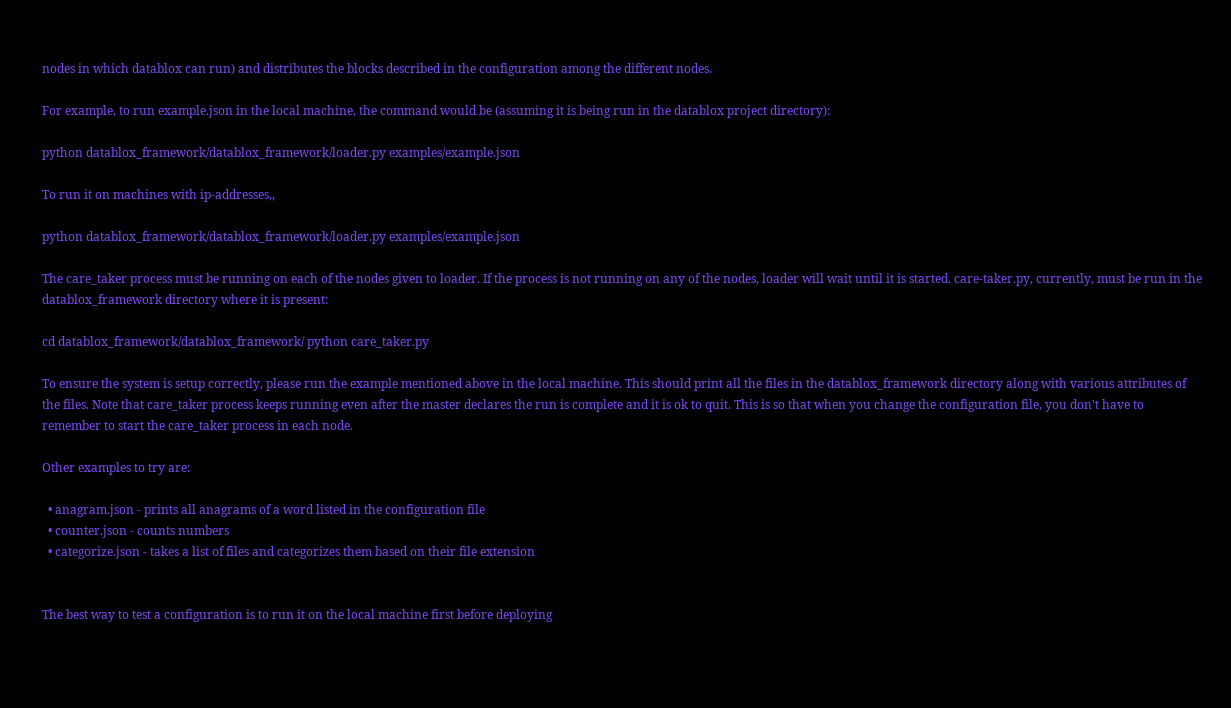nodes in which datablox can run) and distributes the blocks described in the configuration among the different nodes.

For example, to run example.json in the local machine, the command would be (assuming it is being run in the datablox project directory):

python datablox_framework/datablox_framework/loader.py examples/example.json

To run it on machines with ip-addresses,,

python datablox_framework/datablox_framework/loader.py examples/example.json

The care_taker process must be running on each of the nodes given to loader. If the process is not running on any of the nodes, loader will wait until it is started. care-taker.py, currently, must be run in the datablox_framework directory where it is present:

cd datablox_framework/datablox_framework/ python care_taker.py

To ensure the system is setup correctly, please run the example mentioned above in the local machine. This should print all the files in the datablox_framework directory along with various attributes of the files. Note that care_taker process keeps running even after the master declares the run is complete and it is ok to quit. This is so that when you change the configuration file, you don't have to remember to start the care_taker process in each node.

Other examples to try are:

  • anagram.json - prints all anagrams of a word listed in the configuration file
  • counter.json - counts numbers
  • categorize.json - takes a list of files and categorizes them based on their file extension


The best way to test a configuration is to run it on the local machine first before deploying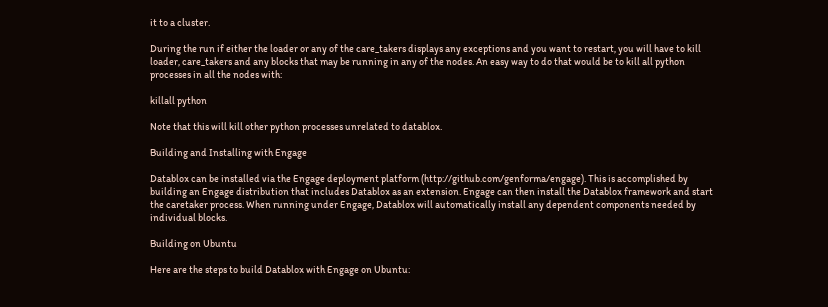it to a cluster.

During the run if either the loader or any of the care_takers displays any exceptions and you want to restart, you will have to kill loader, care_takers and any blocks that may be running in any of the nodes. An easy way to do that would be to kill all python processes in all the nodes with:

killall python

Note that this will kill other python processes unrelated to datablox.

Building and Installing with Engage

Datablox can be installed via the Engage deployment platform (http://github.com/genforma/engage). This is accomplished by building an Engage distribution that includes Datablox as an extension. Engage can then install the Datablox framework and start the caretaker process. When running under Engage, Datablox will automatically install any dependent components needed by individual blocks.

Building on Ubuntu

Here are the steps to build Datablox with Engage on Ubuntu: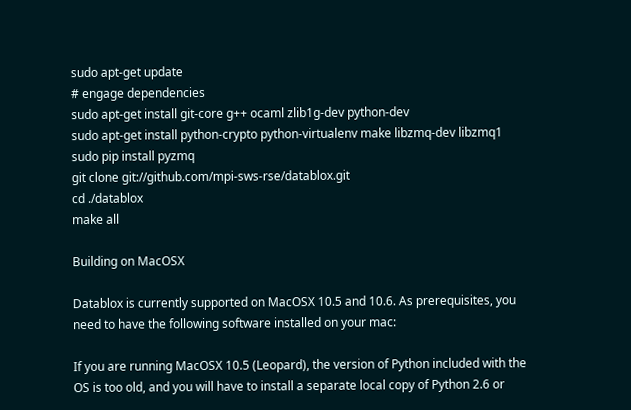sudo apt-get update
# engage dependencies
sudo apt-get install git-core g++ ocaml zlib1g-dev python-dev
sudo apt-get install python-crypto python-virtualenv make libzmq-dev libzmq1
sudo pip install pyzmq
git clone git://github.com/mpi-sws-rse/datablox.git
cd ./datablox
make all

Building on MacOSX

Datablox is currently supported on MacOSX 10.5 and 10.6. As prerequisites, you need to have the following software installed on your mac:

If you are running MacOSX 10.5 (Leopard), the version of Python included with the OS is too old, and you will have to install a separate local copy of Python 2.6 or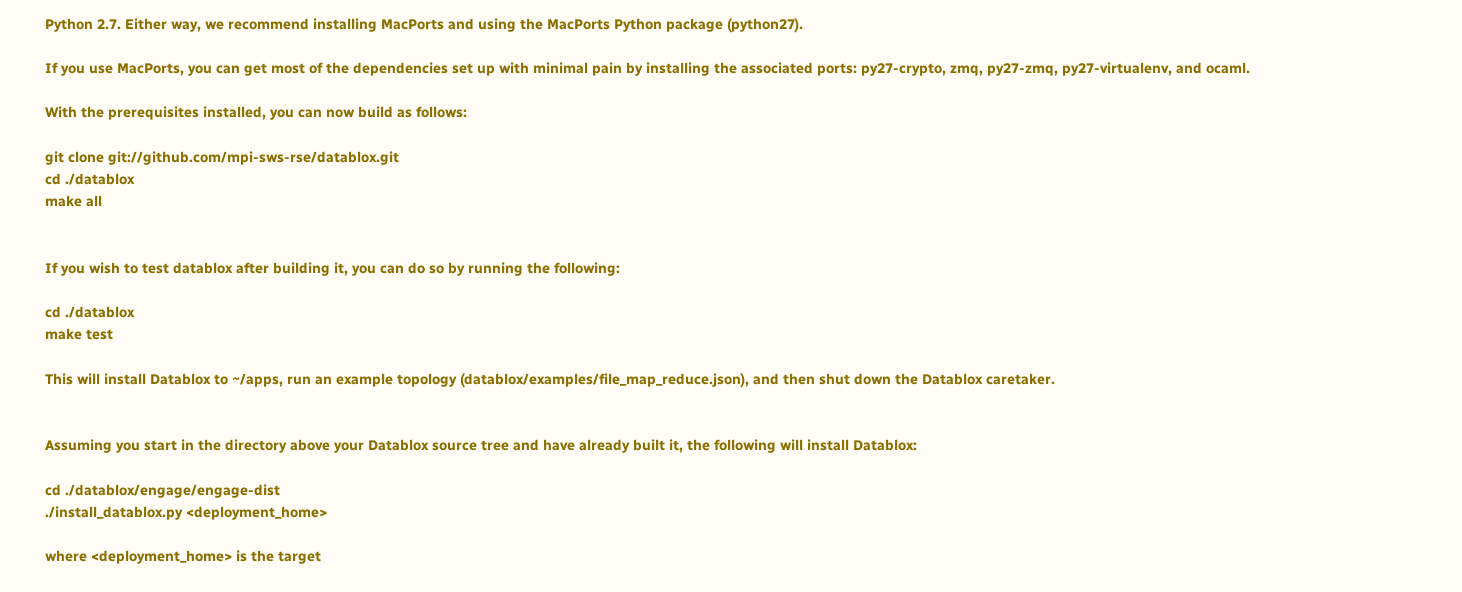Python 2.7. Either way, we recommend installing MacPorts and using the MacPorts Python package (python27).

If you use MacPorts, you can get most of the dependencies set up with minimal pain by installing the associated ports: py27-crypto, zmq, py27-zmq, py27-virtualenv, and ocaml.

With the prerequisites installed, you can now build as follows:

git clone git://github.com/mpi-sws-rse/datablox.git
cd ./datablox
make all


If you wish to test datablox after building it, you can do so by running the following:

cd ./datablox
make test

This will install Datablox to ~/apps, run an example topology (datablox/examples/file_map_reduce.json), and then shut down the Datablox caretaker.


Assuming you start in the directory above your Datablox source tree and have already built it, the following will install Datablox:

cd ./datablox/engage/engage-dist
./install_datablox.py <deployment_home>

where <deployment_home> is the target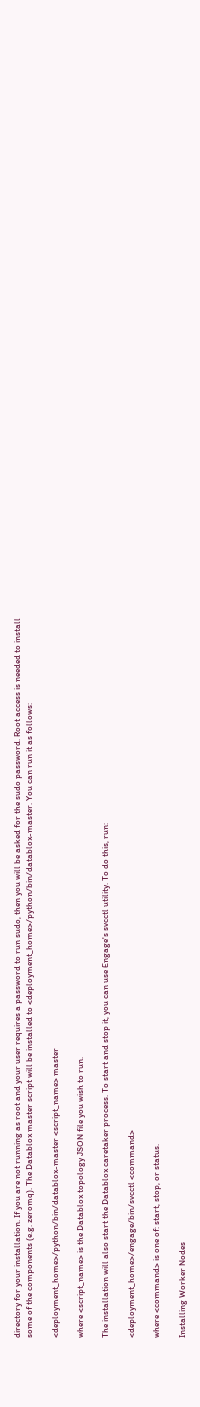directory for your installation. If you are not running as root and your user requires a password to run sudo, then you will be asked for the sudo password. Root access is needed to install some of the components (e.g. zeromq). The Datablox master script will be installed to <deployment_home>/python/bin/datablox-master. You can run it as follows:

<deployment_home>/python/bin/datablox-master <script_name> master

where <script_name> is the Datablox topology JSON file you wish to run.

The installation will also start the Datablox caretaker process. To start and stop it, you can use Engage's svcctl utility. To do this, run:

<deployment_home>/engage/bin/svcctl <command>

where <command> is one of: start, stop, or status.

Installing Worker Nodes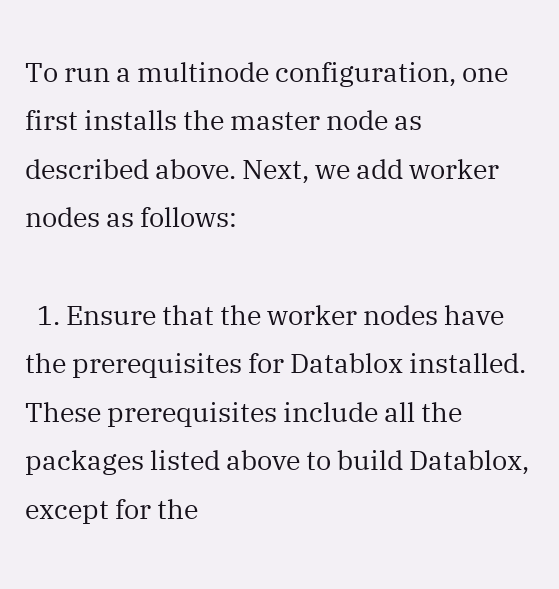To run a multinode configuration, one first installs the master node as described above. Next, we add worker nodes as follows:

  1. Ensure that the worker nodes have the prerequisites for Datablox installed. These prerequisites include all the packages listed above to build Datablox, except for the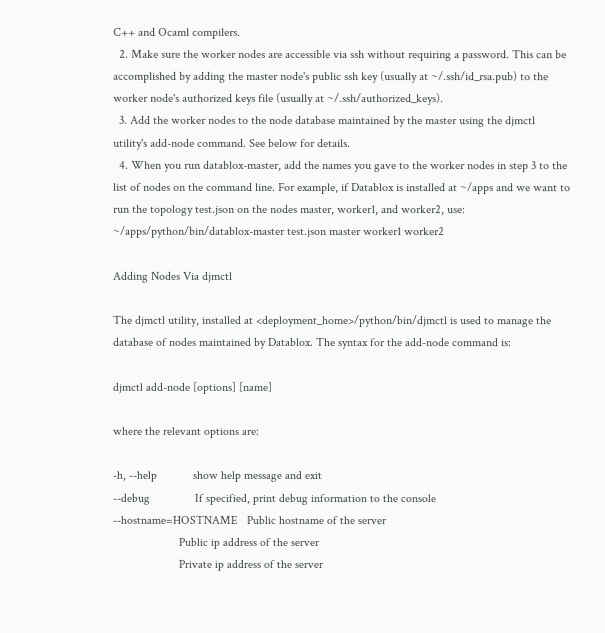C++ and Ocaml compilers.
  2. Make sure the worker nodes are accessible via ssh without requiring a password. This can be accomplished by adding the master node's public ssh key (usually at ~/.ssh/id_rsa.pub) to the worker node's authorized keys file (usually at ~/.ssh/authorized_keys).
  3. Add the worker nodes to the node database maintained by the master using the djmctl utility's add-node command. See below for details.
  4. When you run datablox-master, add the names you gave to the worker nodes in step 3 to the list of nodes on the command line. For example, if Datablox is installed at ~/apps and we want to run the topology test.json on the nodes master, worker1, and worker2, use: ~/apps/python/bin/datablox-master test.json master worker1 worker2

Adding Nodes Via djmctl

The djmctl utility, installed at <deployment_home>/python/bin/djmctl is used to manage the database of nodes maintained by Datablox. The syntax for the add-node command is:

djmctl add-node [options] [name]

where the relevant options are:

-h, --help            show help message and exit
--debug               If specified, print debug information to the console
--hostname=HOSTNAME   Public hostname of the server
                      Public ip address of the server
                      Private ip address of the server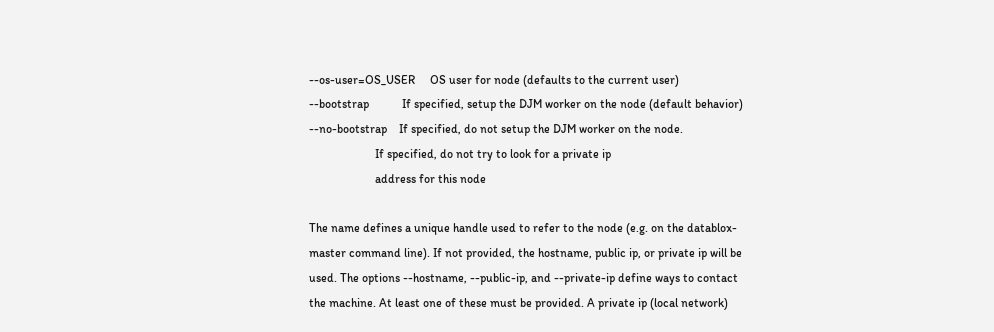--os-user=OS_USER     OS user for node (defaults to the current user)
--bootstrap           If specified, setup the DJM worker on the node (default behavior)
--no-bootstrap    If specified, do not setup the DJM worker on the node.
                      If specified, do not try to look for a private ip
                      address for this node

The name defines a unique handle used to refer to the node (e.g. on the datablox-master command line). If not provided, the hostname, public ip, or private ip will be used. The options --hostname, --public-ip, and --private-ip define ways to contact the machine. At least one of these must be provided. A private ip (local network)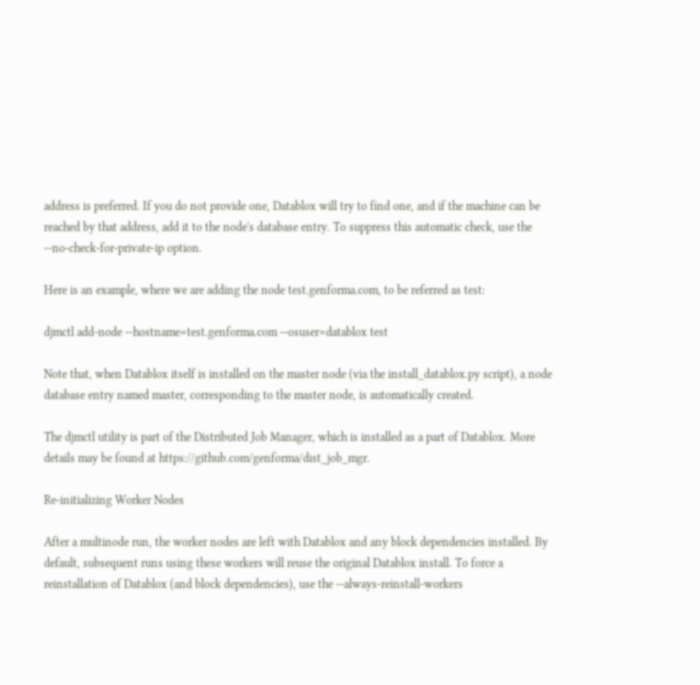address is preferred. If you do not provide one, Datablox will try to find one, and if the machine can be reached by that address, add it to the node's database entry. To suppress this automatic check, use the --no-check-for-private-ip option.

Here is an example, where we are adding the node test.genforma.com, to be referred as test:

djmctl add-node --hostname=test.genforma.com --osuser=datablox test

Note that, when Datablox itself is installed on the master node (via the install_datablox.py script), a node database entry named master, corresponding to the master node, is automatically created.

The djmctl utility is part of the Distributed Job Manager, which is installed as a part of Datablox. More details may be found at https://github.com/genforma/dist_job_mgr.

Re-initializing Worker Nodes

After a multinode run, the worker nodes are left with Datablox and any block dependencies installed. By default, subsequent runs using these workers will reuse the original Datablox install. To force a reinstallation of Datablox (and block dependencies), use the --always-reinstall-workers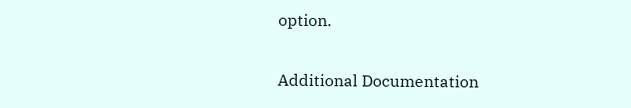option.

Additional Documentation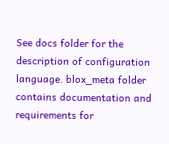See docs folder for the description of configuration language. blox_meta folder contains documentation and requirements for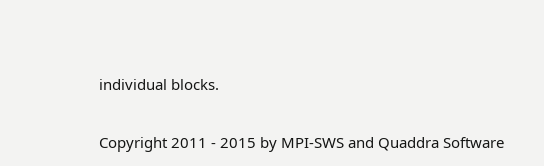individual blocks.

Copyright 2011 - 2015 by MPI-SWS and Quaddra Software